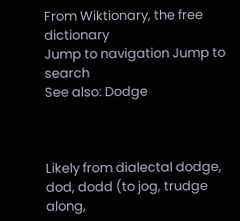From Wiktionary, the free dictionary
Jump to navigation Jump to search
See also: Dodge



Likely from dialectal dodge, dod, dodd (to jog, trudge along,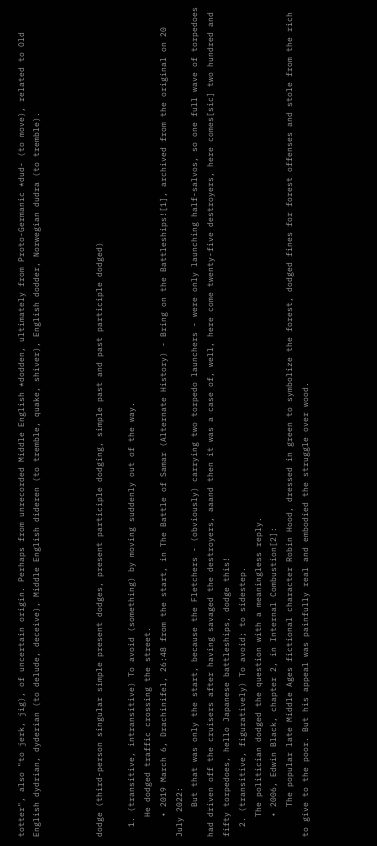totter", also "to jerk, jig), of uncertain origin. Perhaps from unrecorded Middle English *dodden, ultimately from Proto-Germanic *dud- (to move), related to Old English dydrian, dyderian (to delude, deceive), Middle English dideren (to tremble, quake, shiver), English dodder, Norwegian dudra (to tremble).



dodge (third-person singular simple present dodges, present participle dodging, simple past and past participle dodged)

  1. (transitive, intransitive) To avoid (something) by moving suddenly out of the way.
    He dodged traffic crossing the street.
    • 2019 March 6, Drachinifel, 26:48 from the start, in The Battle of Samar (Alternate History) - Bring on the Battleships![1], archived from the original on 20 July 2022:
      But that was only the start, because the Fletchers - (obviously) carrying two torpedo launchers - were only launching half-salvos, so one full wave of torpedoes had driven off the cruisers after having savaged the destroyers, aaand then it was a case of, well, here come twenty-five destroyers, here comes[sic] two hundred and fifty torpedoes, hello Japanese battleships, dodge this!
  2. (transitive, figuratively) To avoid; to sidestep.
    The politician dodged the question with a meaningless reply.
    • 2006, Edwin Black, chapter 2, in Internal Combustion[2]:
      The popular late Middle Ages fictional character Robin Hood, dressed in green to symbolize the forest, dodged fines for forest offenses and stole from the rich to give to the poor. But his appeal was painfully real and embodied the struggle over wood.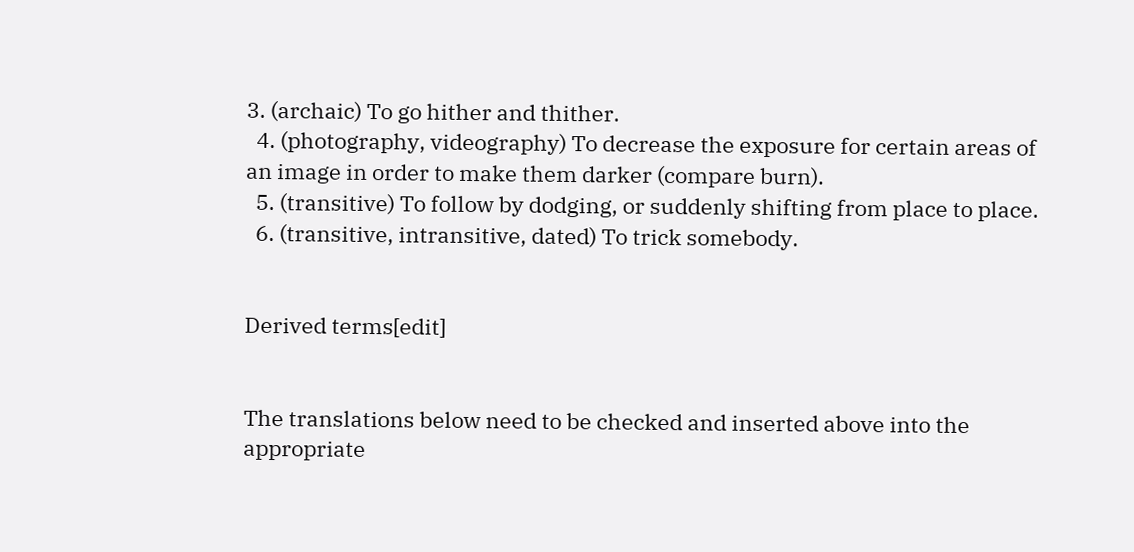3. (archaic) To go hither and thither.
  4. (photography, videography) To decrease the exposure for certain areas of an image in order to make them darker (compare burn).
  5. (transitive) To follow by dodging, or suddenly shifting from place to place.
  6. (transitive, intransitive, dated) To trick somebody.


Derived terms[edit]


The translations below need to be checked and inserted above into the appropriate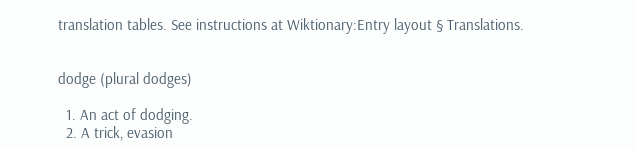translation tables. See instructions at Wiktionary:Entry layout § Translations.


dodge (plural dodges)

  1. An act of dodging.
  2. A trick, evasion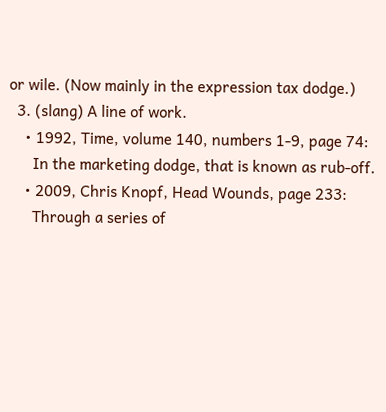or wile. (Now mainly in the expression tax dodge.)
  3. (slang) A line of work.
    • 1992, Time, volume 140, numbers 1-9, page 74:
      In the marketing dodge, that is known as rub-off.
    • 2009, Chris Knopf, Head Wounds, page 233:
      Through a series of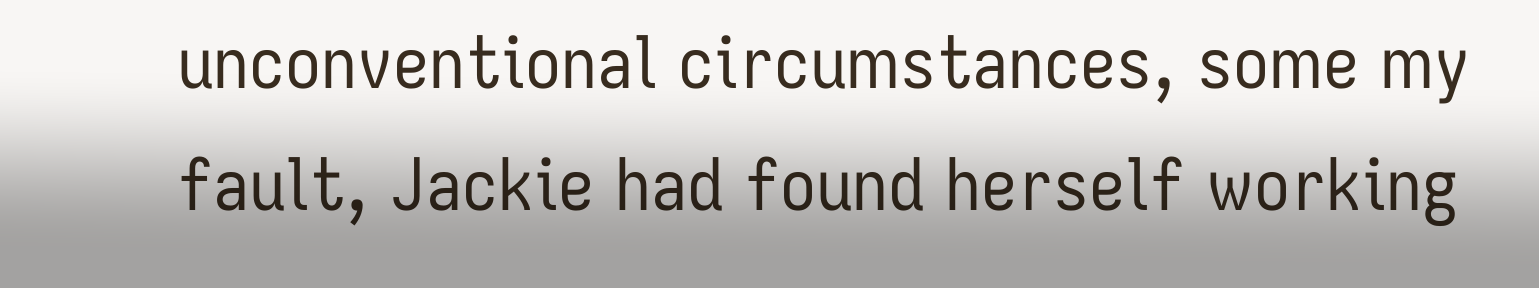unconventional circumstances, some my fault, Jackie had found herself working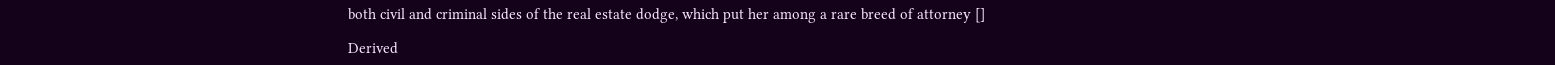both civil and criminal sides of the real estate dodge, which put her among a rare breed of attorney []

Derived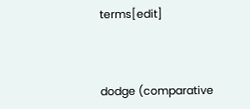terms[edit]



dodge (comparative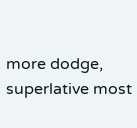more dodge, superlative most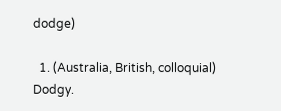dodge)

  1. (Australia, British, colloquial) Dodgy.